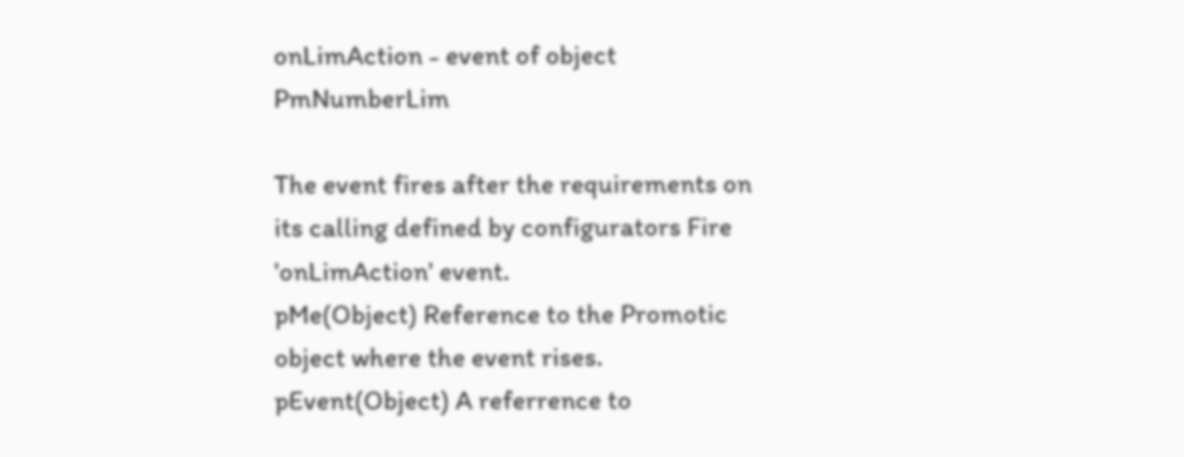onLimAction - event of object PmNumberLim

The event fires after the requirements on its calling defined by configurators Fire 'onLimAction' event.
pMe(Object) Reference to the Promotic object where the event rises.
pEvent(Object) A referrence to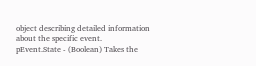object describing detailed information about the specific event.
pEvent.State - (Boolean) Takes the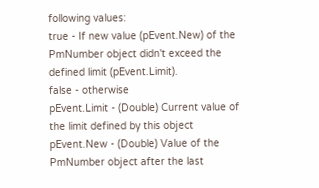following values:
true - If new value (pEvent.New) of the PmNumber object didn't exceed the defined limit (pEvent.Limit).
false - otherwise
pEvent.Limit - (Double) Current value of the limit defined by this object
pEvent.New - (Double) Value of the PmNumber object after the last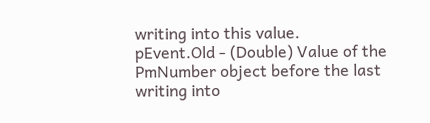writing into this value.
pEvent.Old - (Double) Value of the PmNumber object before the last writing into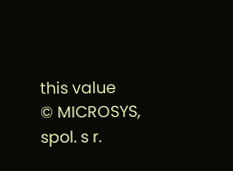this value
© MICROSYS, spol. s r.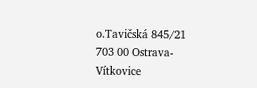o.Tavičská 845/21 703 00 Ostrava-Vítkovice